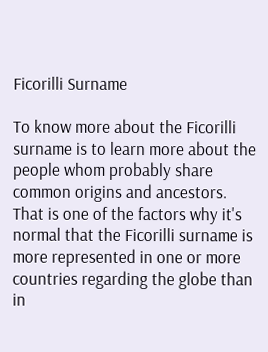Ficorilli Surname

To know more about the Ficorilli surname is to learn more about the people whom probably share common origins and ancestors. That is one of the factors why it's normal that the Ficorilli surname is more represented in one or more countries regarding the globe than in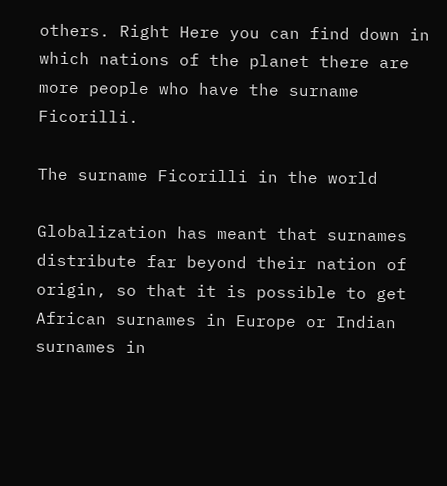others. Right Here you can find down in which nations of the planet there are more people who have the surname Ficorilli.

The surname Ficorilli in the world

Globalization has meant that surnames distribute far beyond their nation of origin, so that it is possible to get African surnames in Europe or Indian surnames in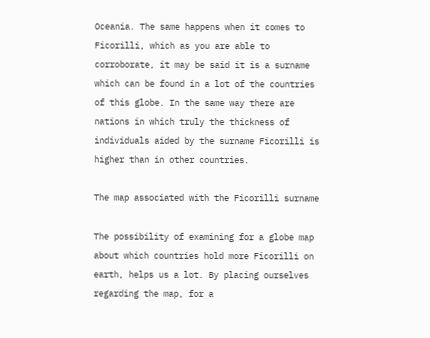Oceania. The same happens when it comes to Ficorilli, which as you are able to corroborate, it may be said it is a surname which can be found in a lot of the countries of this globe. In the same way there are nations in which truly the thickness of individuals aided by the surname Ficorilli is higher than in other countries.

The map associated with the Ficorilli surname

The possibility of examining for a globe map about which countries hold more Ficorilli on earth, helps us a lot. By placing ourselves regarding the map, for a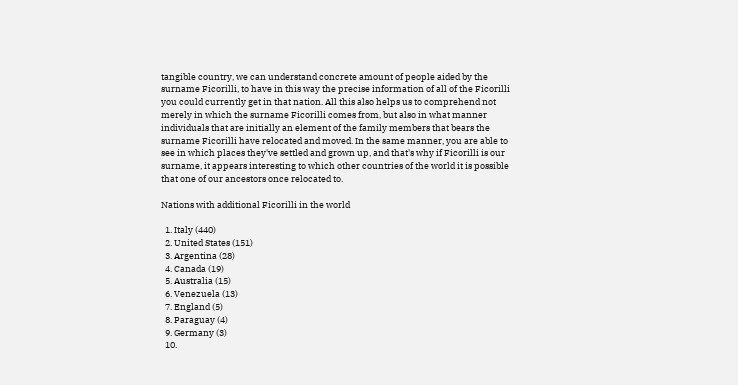tangible country, we can understand concrete amount of people aided by the surname Ficorilli, to have in this way the precise information of all of the Ficorilli you could currently get in that nation. All this also helps us to comprehend not merely in which the surname Ficorilli comes from, but also in what manner individuals that are initially an element of the family members that bears the surname Ficorilli have relocated and moved. In the same manner, you are able to see in which places they've settled and grown up, and that's why if Ficorilli is our surname, it appears interesting to which other countries of the world it is possible that one of our ancestors once relocated to.

Nations with additional Ficorilli in the world

  1. Italy (440)
  2. United States (151)
  3. Argentina (28)
  4. Canada (19)
  5. Australia (15)
  6. Venezuela (13)
  7. England (5)
  8. Paraguay (4)
  9. Germany (3)
  10.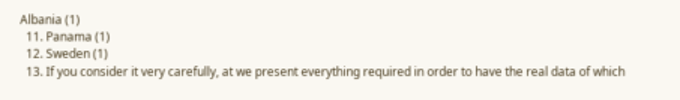Albania (1)
  11. Panama (1)
  12. Sweden (1)
  13. If you consider it very carefully, at we present everything required in order to have the real data of which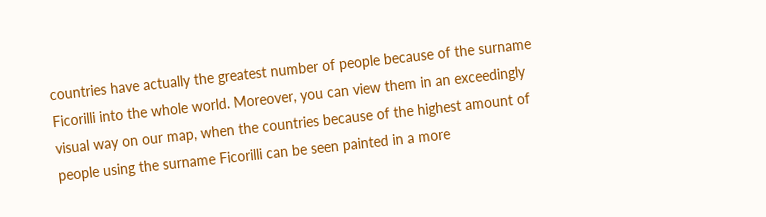countries have actually the greatest number of people because of the surname Ficorilli into the whole world. Moreover, you can view them in an exceedingly visual way on our map, when the countries because of the highest amount of people using the surname Ficorilli can be seen painted in a more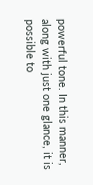powerful tone. In this manner, along with just one glance, it is possible to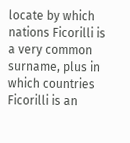locate by which nations Ficorilli is a very common surname, plus in which countries Ficorilli is an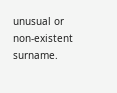unusual or non-existent surname.